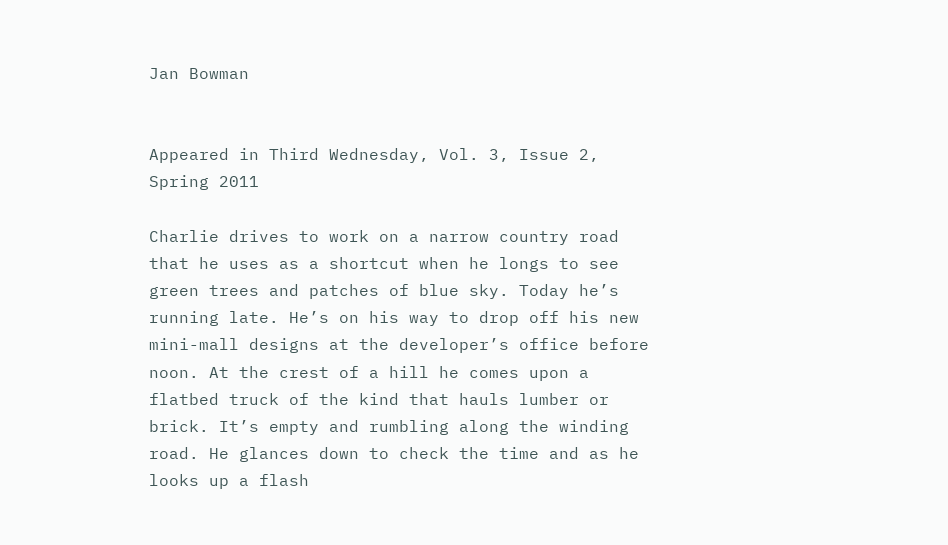Jan Bowman


Appeared in Third Wednesday, Vol. 3, Issue 2, Spring 2011

Charlie drives to work on a narrow country road that he uses as a shortcut when he longs to see green trees and patches of blue sky. Today he’s running late. He’s on his way to drop off his new mini-mall designs at the developer’s office before noon. At the crest of a hill he comes upon a flatbed truck of the kind that hauls lumber or brick. It’s empty and rumbling along the winding road. He glances down to check the time and as he looks up a flash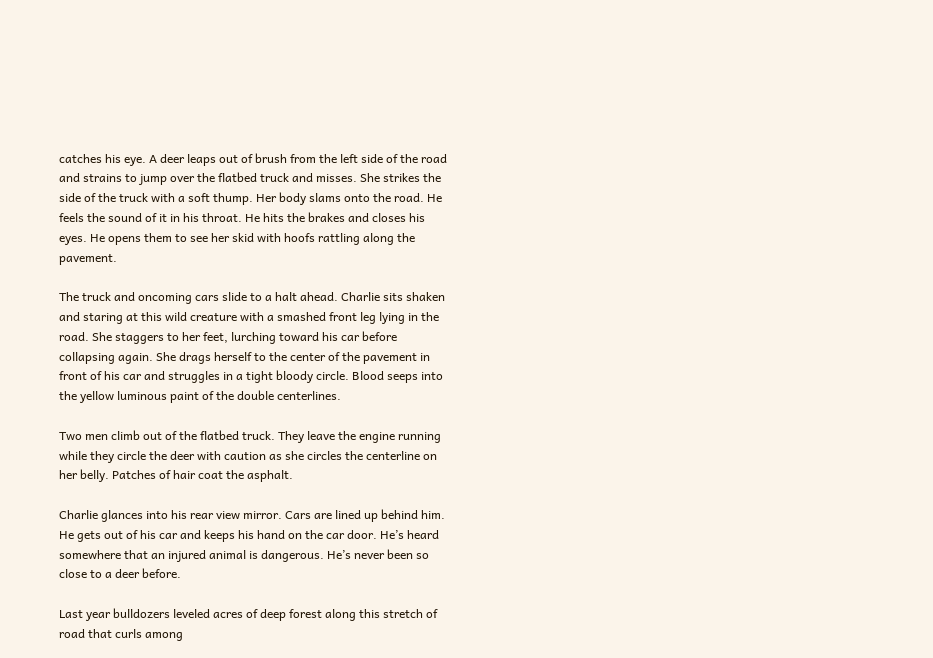catches his eye. A deer leaps out of brush from the left side of the road and strains to jump over the flatbed truck and misses. She strikes the side of the truck with a soft thump. Her body slams onto the road. He feels the sound of it in his throat. He hits the brakes and closes his eyes. He opens them to see her skid with hoofs rattling along the pavement.

The truck and oncoming cars slide to a halt ahead. Charlie sits shaken and staring at this wild creature with a smashed front leg lying in the road. She staggers to her feet, lurching toward his car before collapsing again. She drags herself to the center of the pavement in front of his car and struggles in a tight bloody circle. Blood seeps into the yellow luminous paint of the double centerlines.

Two men climb out of the flatbed truck. They leave the engine running while they circle the deer with caution as she circles the centerline on her belly. Patches of hair coat the asphalt.

Charlie glances into his rear view mirror. Cars are lined up behind him. He gets out of his car and keeps his hand on the car door. He’s heard somewhere that an injured animal is dangerous. He’s never been so close to a deer before.

Last year bulldozers leveled acres of deep forest along this stretch of road that curls among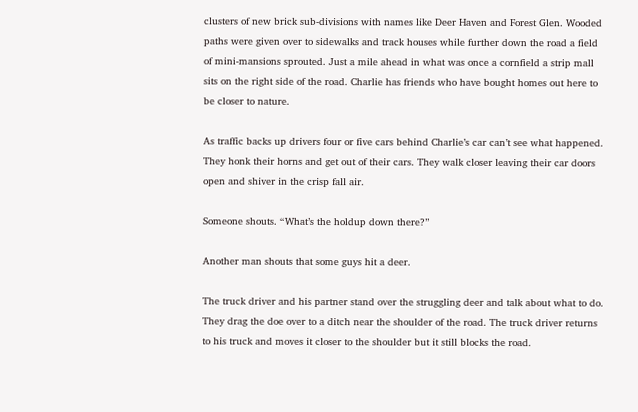clusters of new brick sub-divisions with names like Deer Haven and Forest Glen. Wooded paths were given over to sidewalks and track houses while further down the road a field of mini-mansions sprouted. Just a mile ahead in what was once a cornfield a strip mall sits on the right side of the road. Charlie has friends who have bought homes out here to be closer to nature.

As traffic backs up drivers four or five cars behind Charlie’s car can’t see what happened. They honk their horns and get out of their cars. They walk closer leaving their car doors open and shiver in the crisp fall air.

Someone shouts. “What’s the holdup down there?”

Another man shouts that some guys hit a deer.

The truck driver and his partner stand over the struggling deer and talk about what to do. They drag the doe over to a ditch near the shoulder of the road. The truck driver returns to his truck and moves it closer to the shoulder but it still blocks the road.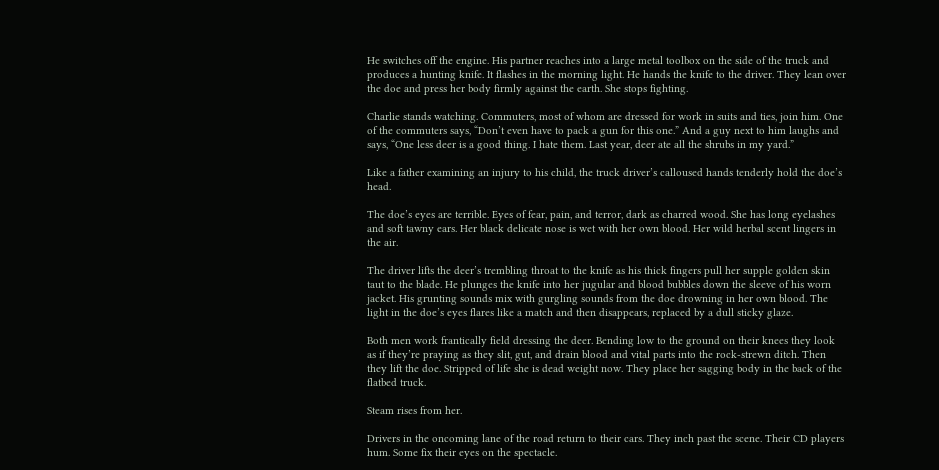He switches off the engine. His partner reaches into a large metal toolbox on the side of the truck and produces a hunting knife. It flashes in the morning light. He hands the knife to the driver. They lean over the doe and press her body firmly against the earth. She stops fighting.

Charlie stands watching. Commuters, most of whom are dressed for work in suits and ties, join him. One of the commuters says, “Don’t even have to pack a gun for this one.” And a guy next to him laughs and says, “One less deer is a good thing. I hate them. Last year, deer ate all the shrubs in my yard.”

Like a father examining an injury to his child, the truck driver’s calloused hands tenderly hold the doe’s head.

The doe’s eyes are terrible. Eyes of fear, pain, and terror, dark as charred wood. She has long eyelashes and soft tawny ears. Her black delicate nose is wet with her own blood. Her wild herbal scent lingers in the air.

The driver lifts the deer’s trembling throat to the knife as his thick fingers pull her supple golden skin taut to the blade. He plunges the knife into her jugular and blood bubbles down the sleeve of his worn jacket. His grunting sounds mix with gurgling sounds from the doe drowning in her own blood. The light in the doe’s eyes flares like a match and then disappears, replaced by a dull sticky glaze.

Both men work frantically field dressing the deer. Bending low to the ground on their knees they look as if they’re praying as they slit, gut, and drain blood and vital parts into the rock-strewn ditch. Then they lift the doe. Stripped of life she is dead weight now. They place her sagging body in the back of the flatbed truck.

Steam rises from her.

Drivers in the oncoming lane of the road return to their cars. They inch past the scene. Their CD players hum. Some fix their eyes on the spectacle.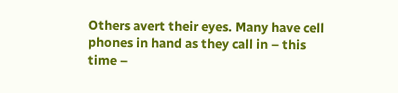Others avert their eyes. Many have cell phones in hand as they call in – this time –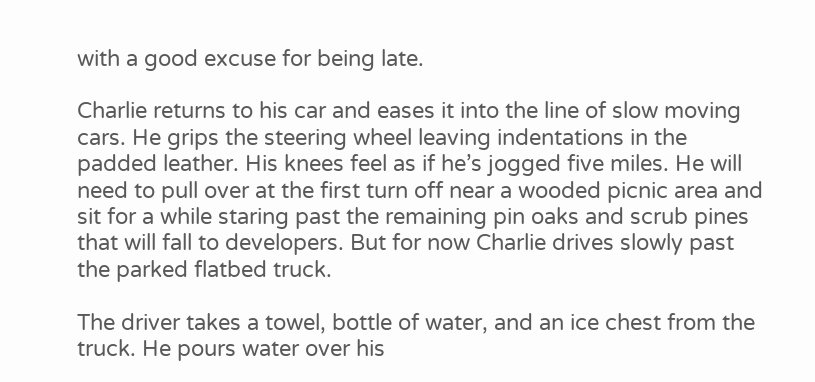with a good excuse for being late.

Charlie returns to his car and eases it into the line of slow moving cars. He grips the steering wheel leaving indentations in the padded leather. His knees feel as if he’s jogged five miles. He will need to pull over at the first turn off near a wooded picnic area and sit for a while staring past the remaining pin oaks and scrub pines that will fall to developers. But for now Charlie drives slowly past the parked flatbed truck.

The driver takes a towel, bottle of water, and an ice chest from the truck. He pours water over his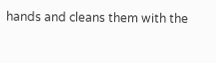hands and cleans them with the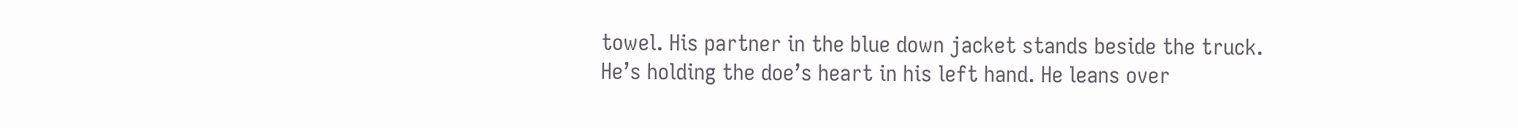towel. His partner in the blue down jacket stands beside the truck. He’s holding the doe’s heart in his left hand. He leans over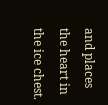and places the heart in the ice chest.